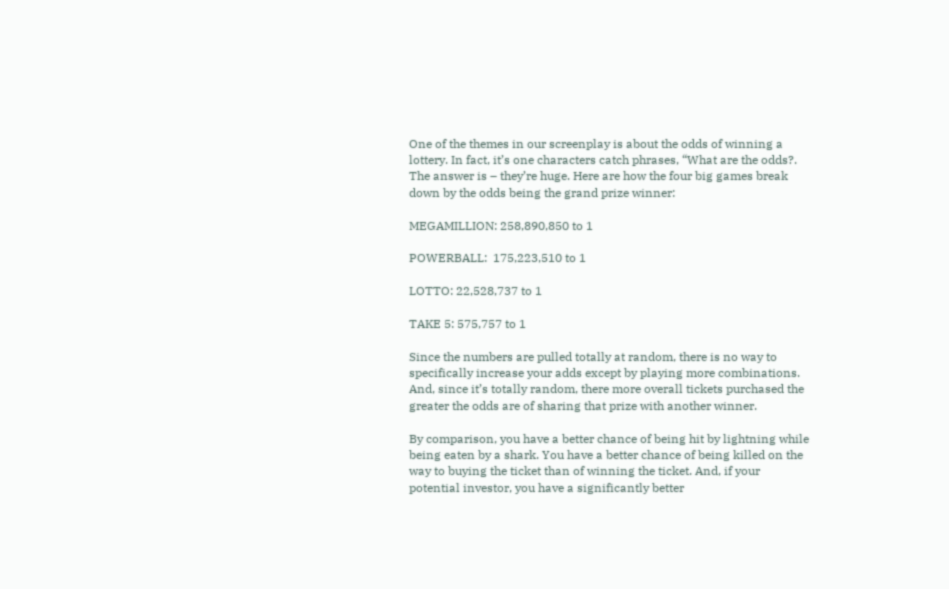One of the themes in our screenplay is about the odds of winning a lottery. In fact, it’s one characters catch phrases, “What are the odds?. The answer is – they’re huge. Here are how the four big games break down by the odds being the grand prize winner:

MEGAMILLION: 258,890,850 to 1

POWERBALL:  175,223,510 to 1

LOTTO: 22,528,737 to 1

TAKE 5: 575,757 to 1

Since the numbers are pulled totally at random, there is no way to specifically increase your adds except by playing more combinations. And, since it’s totally random, there more overall tickets purchased the greater the odds are of sharing that prize with another winner.

By comparison, you have a better chance of being hit by lightning while being eaten by a shark. You have a better chance of being killed on the way to buying the ticket than of winning the ticket. And, if your potential investor, you have a significantly better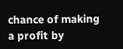chance of making a profit by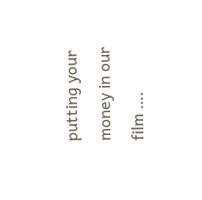putting your money in our film ….